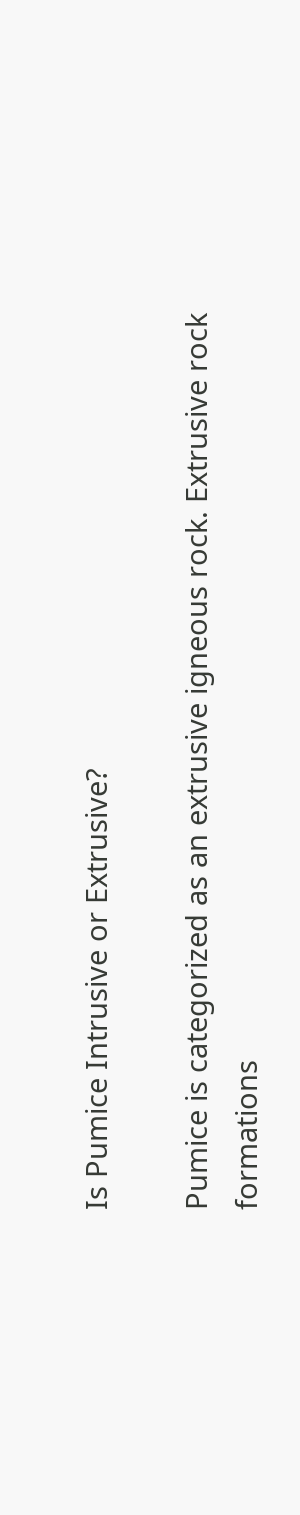Is Pumice Intrusive or Extrusive?

Pumice is categorized as an extrusive igneous rock. Extrusive rock formations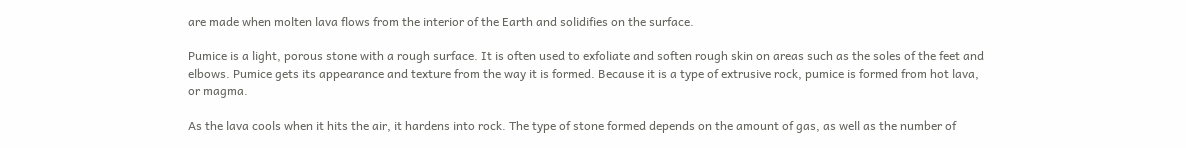are made when molten lava flows from the interior of the Earth and solidifies on the surface.

Pumice is a light, porous stone with a rough surface. It is often used to exfoliate and soften rough skin on areas such as the soles of the feet and elbows. Pumice gets its appearance and texture from the way it is formed. Because it is a type of extrusive rock, pumice is formed from hot lava, or magma.

As the lava cools when it hits the air, it hardens into rock. The type of stone formed depends on the amount of gas, as well as the number of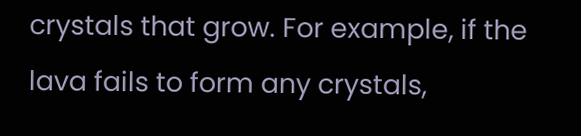crystals that grow. For example, if the lava fails to form any crystals,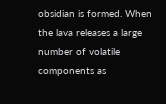obsidian is formed. When the lava releases a large number of volatile components as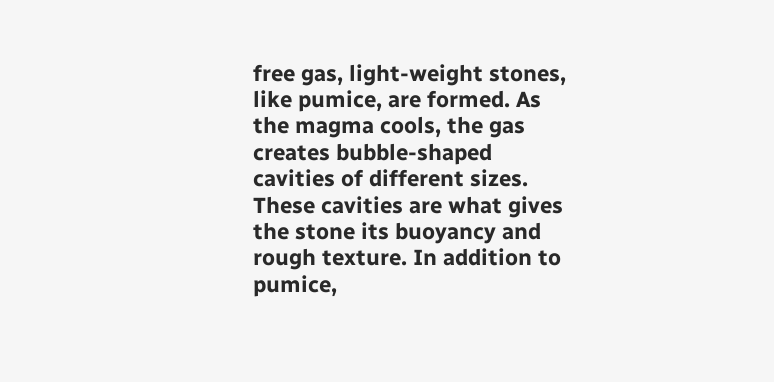free gas, light-weight stones, like pumice, are formed. As the magma cools, the gas creates bubble-shaped cavities of different sizes. These cavities are what gives the stone its buoyancy and rough texture. In addition to pumice,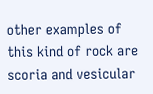other examples of this kind of rock are scoria and vesicular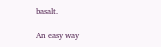basalt.

An easy way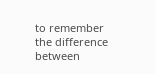to remember the difference between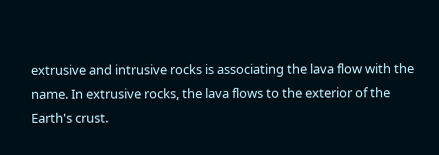extrusive and intrusive rocks is associating the lava flow with the name. In extrusive rocks, the lava flows to the exterior of the Earth's crust.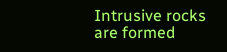Intrusive rocks are formed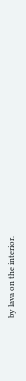by lava on the interior.